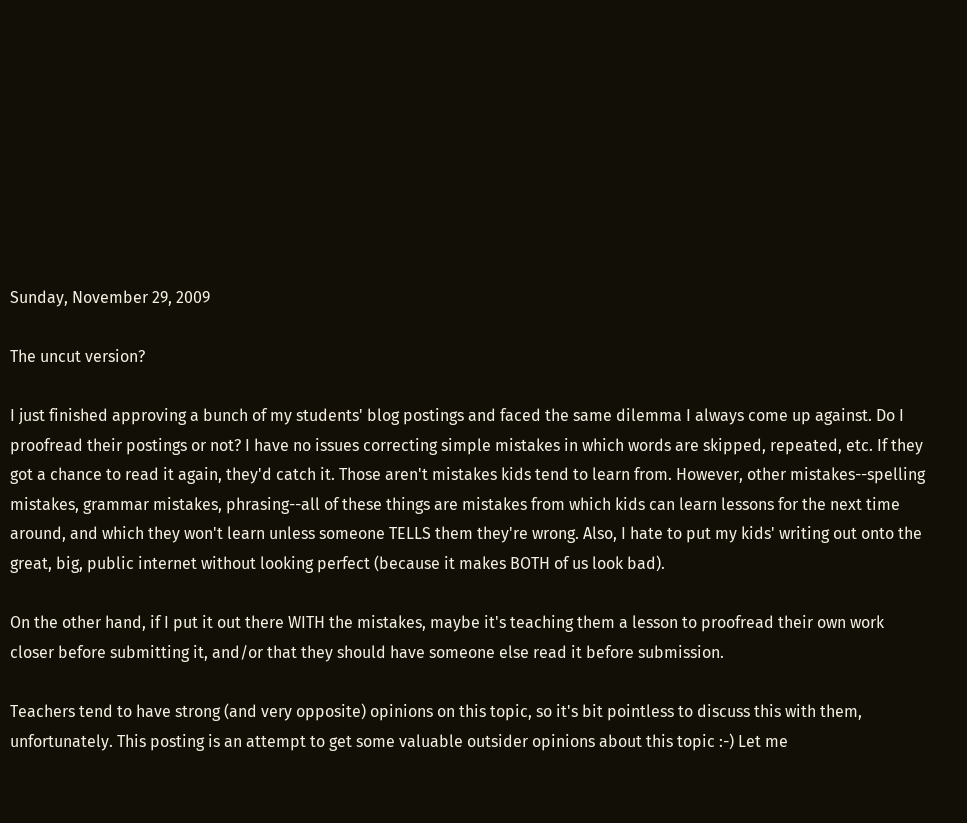Sunday, November 29, 2009

The uncut version?

I just finished approving a bunch of my students' blog postings and faced the same dilemma I always come up against. Do I proofread their postings or not? I have no issues correcting simple mistakes in which words are skipped, repeated, etc. If they got a chance to read it again, they'd catch it. Those aren't mistakes kids tend to learn from. However, other mistakes--spelling mistakes, grammar mistakes, phrasing--all of these things are mistakes from which kids can learn lessons for the next time around, and which they won't learn unless someone TELLS them they're wrong. Also, I hate to put my kids' writing out onto the great, big, public internet without looking perfect (because it makes BOTH of us look bad).

On the other hand, if I put it out there WITH the mistakes, maybe it's teaching them a lesson to proofread their own work closer before submitting it, and/or that they should have someone else read it before submission.

Teachers tend to have strong (and very opposite) opinions on this topic, so it's bit pointless to discuss this with them, unfortunately. This posting is an attempt to get some valuable outsider opinions about this topic :-) Let me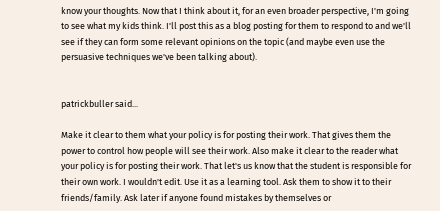know your thoughts. Now that I think about it, for an even broader perspective, I'm going to see what my kids think. I'll post this as a blog posting for them to respond to and we'll see if they can form some relevant opinions on the topic (and maybe even use the persuasive techniques we've been talking about).


patrickbuller said...

Make it clear to them what your policy is for posting their work. That gives them the power to control how people will see their work. Also make it clear to the reader what your policy is for posting their work. That let's us know that the student is responsible for their own work. I wouldn't edit. Use it as a learning tool. Ask them to show it to their friends/family. Ask later if anyone found mistakes by themselves or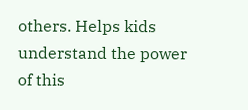others. Helps kids understand the power of this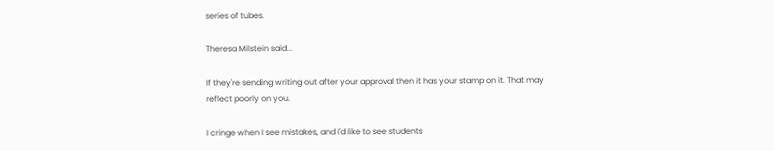series of tubes.

Theresa Milstein said...

If they're sending writing out after your approval then it has your stamp on it. That may reflect poorly on you.

I cringe when I see mistakes, and I'd like to see students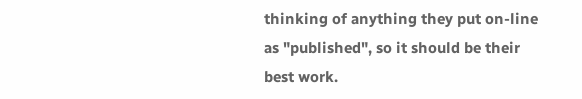thinking of anything they put on-line as "published", so it should be their best work.